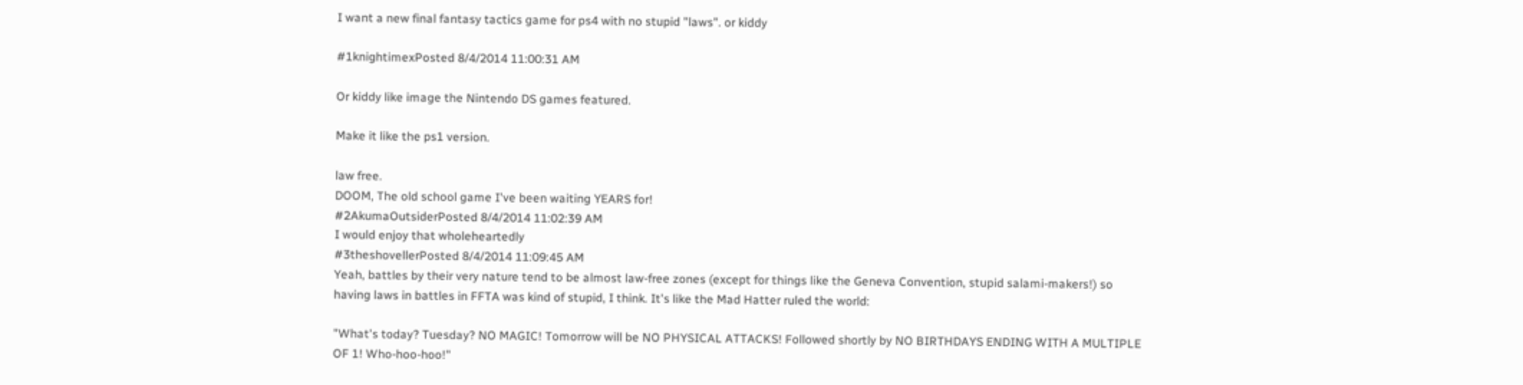I want a new final fantasy tactics game for ps4 with no stupid "laws". or kiddy

#1knightimexPosted 8/4/2014 11:00:31 AM

Or kiddy like image the Nintendo DS games featured.

Make it like the ps1 version.

law free.
DOOM, The old school game I've been waiting YEARS for!
#2AkumaOutsiderPosted 8/4/2014 11:02:39 AM
I would enjoy that wholeheartedly
#3theshovellerPosted 8/4/2014 11:09:45 AM
Yeah, battles by their very nature tend to be almost law-free zones (except for things like the Geneva Convention, stupid salami-makers!) so having laws in battles in FFTA was kind of stupid, I think. It's like the Mad Hatter ruled the world:

"What's today? Tuesday? NO MAGIC! Tomorrow will be NO PHYSICAL ATTACKS! Followed shortly by NO BIRTHDAYS ENDING WITH A MULTIPLE OF 1! Who-hoo-hoo!"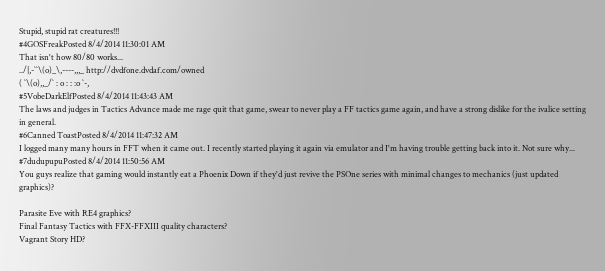Stupid, stupid rat creatures!!!
#4GOSFreakPosted 8/4/2014 11:30:01 AM
That isn't how 80/80 works...
../|,-``\(o)_\,----,,,_ http://dvdfone.dvdaf.com/owned
( `\(o),,_/` : o : : :o `-,
#5VobeDarkElfPosted 8/4/2014 11:43:43 AM
The laws and judges in Tactics Advance made me rage quit that game, swear to never play a FF tactics game again, and have a strong dislike for the ivalice setting in general.
#6Canned ToastPosted 8/4/2014 11:47:32 AM
I logged many many hours in FFT when it came out. I recently started playing it again via emulator and I'm having trouble getting back into it. Not sure why...
#7dudupupuPosted 8/4/2014 11:50:56 AM
You guys realize that gaming would instantly eat a Phoenix Down if they'd just revive the PSOne series with minimal changes to mechanics (just updated graphics)?

Parasite Eve with RE4 graphics?
Final Fantasy Tactics with FFX-FFXIII quality characters?
Vagrant Story HD?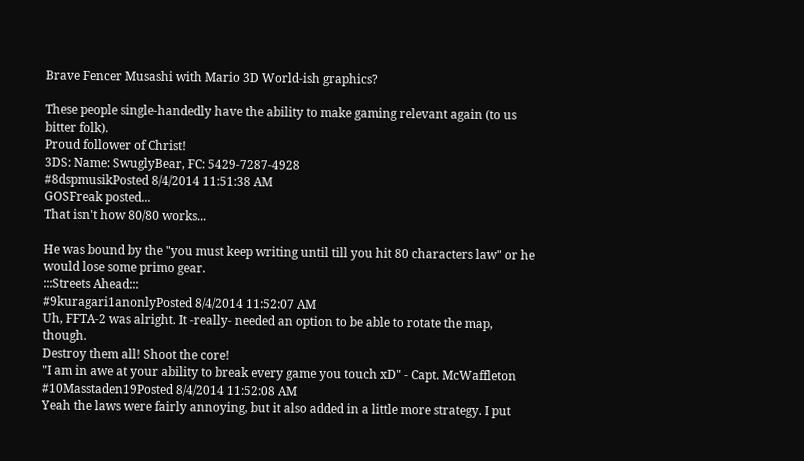Brave Fencer Musashi with Mario 3D World-ish graphics?

These people single-handedly have the ability to make gaming relevant again (to us bitter folk).
Proud follower of Christ!
3DS: Name: SwuglyBear, FC: 5429-7287-4928
#8dspmusikPosted 8/4/2014 11:51:38 AM
GOSFreak posted...
That isn't how 80/80 works...

He was bound by the "you must keep writing until till you hit 80 characters law" or he would lose some primo gear.
:::Streets Ahead:::
#9kuragari1anonlyPosted 8/4/2014 11:52:07 AM
Uh, FFTA-2 was alright. It -really- needed an option to be able to rotate the map, though.
Destroy them all! Shoot the core!
"I am in awe at your ability to break every game you touch xD" - Capt. McWaffleton
#10Masstaden19Posted 8/4/2014 11:52:08 AM
Yeah the laws were fairly annoying, but it also added in a little more strategy. I put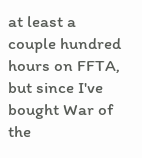at least a couple hundred hours on FFTA, but since I've bought War of the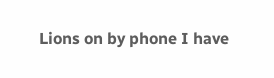Lions on by phone I have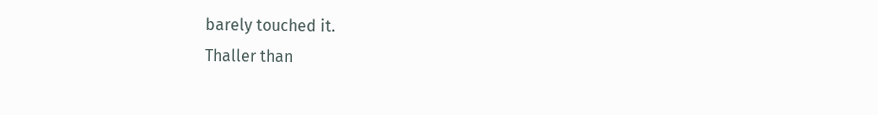barely touched it.
Thaller than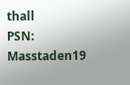thall
PSN: Masstaden19